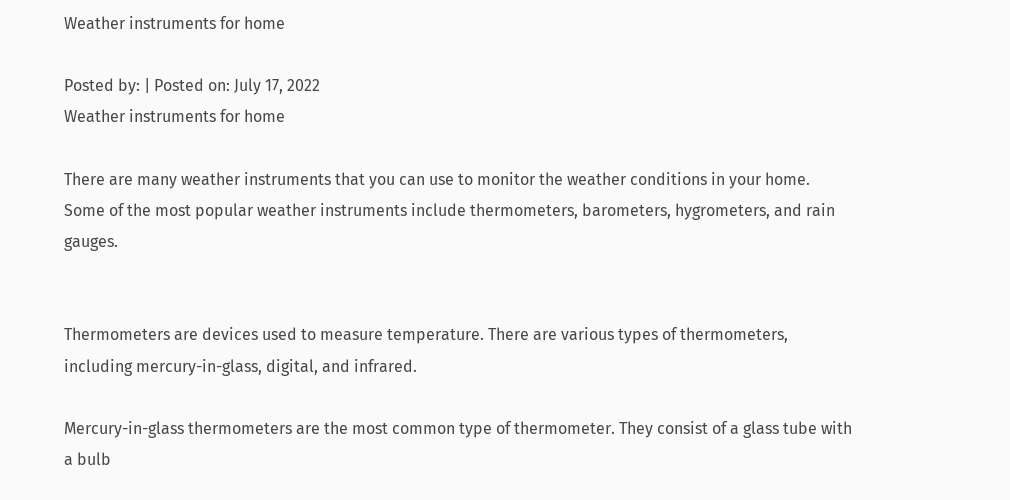Weather instruments for home

Posted by: | Posted on: July 17, 2022
Weather instruments for home

There are many weather instruments that you can use to monitor the weather conditions in your home. Some of the most popular weather instruments include thermometers, barometers, hygrometers, and rain gauges.


Thermometers are devices used to measure temperature. There are various types of thermometers, including mercury-in-glass, digital, and infrared.

Mercury-in-glass thermometers are the most common type of thermometer. They consist of a glass tube with a bulb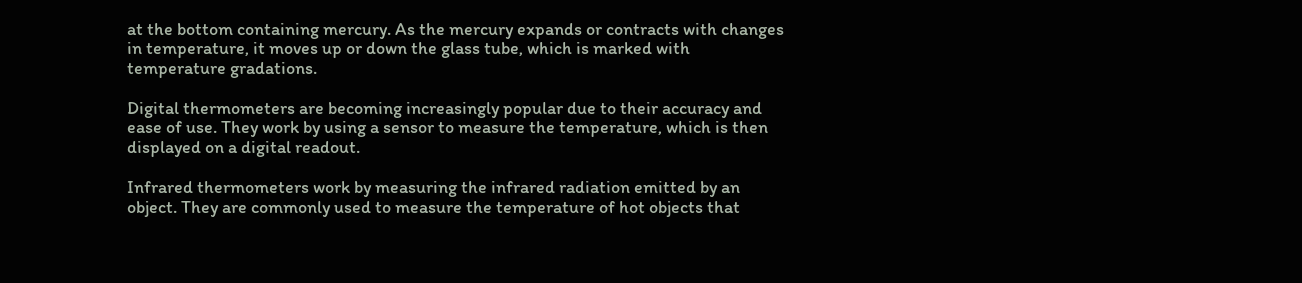at the bottom containing mercury. As the mercury expands or contracts with changes in temperature, it moves up or down the glass tube, which is marked with temperature gradations.

Digital thermometers are becoming increasingly popular due to their accuracy and ease of use. They work by using a sensor to measure the temperature, which is then displayed on a digital readout.

Infrared thermometers work by measuring the infrared radiation emitted by an object. They are commonly used to measure the temperature of hot objects that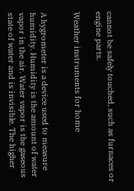cannot be safely touched, such as furnaces or engine parts.

Weather instruments for home


A hygrometer is a device used to measure humidity. Humidity is the amount of water vapor in the air. Water vapor is the gaseous state of water and is invisible. The higher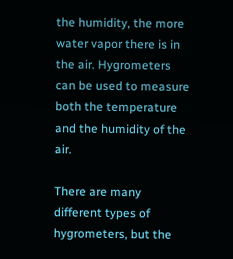the humidity, the more water vapor there is in the air. Hygrometers can be used to measure both the temperature and the humidity of the air.

There are many different types of hygrometers, but the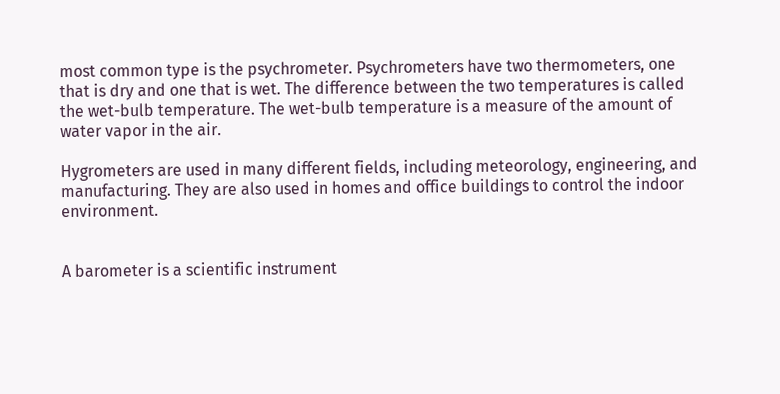most common type is the psychrometer. Psychrometers have two thermometers, one that is dry and one that is wet. The difference between the two temperatures is called the wet-bulb temperature. The wet-bulb temperature is a measure of the amount of water vapor in the air.

Hygrometers are used in many different fields, including meteorology, engineering, and manufacturing. They are also used in homes and office buildings to control the indoor environment.


A barometer is a scientific instrument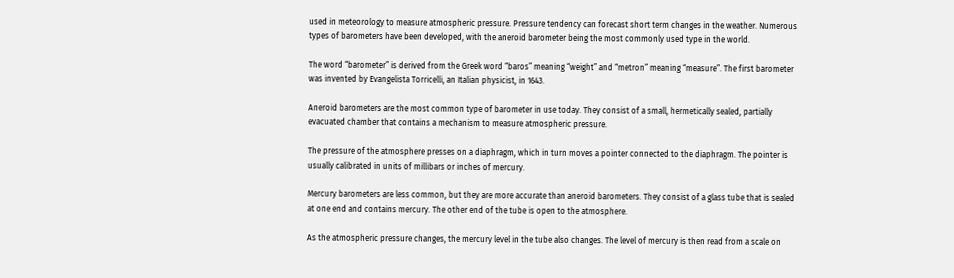used in meteorology to measure atmospheric pressure. Pressure tendency can forecast short term changes in the weather. Numerous types of barometers have been developed, with the aneroid barometer being the most commonly used type in the world.

The word “barometer” is derived from the Greek word “baros” meaning “weight” and “metron” meaning “measure”. The first barometer was invented by Evangelista Torricelli, an Italian physicist, in 1643.

Aneroid barometers are the most common type of barometer in use today. They consist of a small, hermetically sealed, partially evacuated chamber that contains a mechanism to measure atmospheric pressure.

The pressure of the atmosphere presses on a diaphragm, which in turn moves a pointer connected to the diaphragm. The pointer is usually calibrated in units of millibars or inches of mercury.

Mercury barometers are less common, but they are more accurate than aneroid barometers. They consist of a glass tube that is sealed at one end and contains mercury. The other end of the tube is open to the atmosphere.

As the atmospheric pressure changes, the mercury level in the tube also changes. The level of mercury is then read from a scale on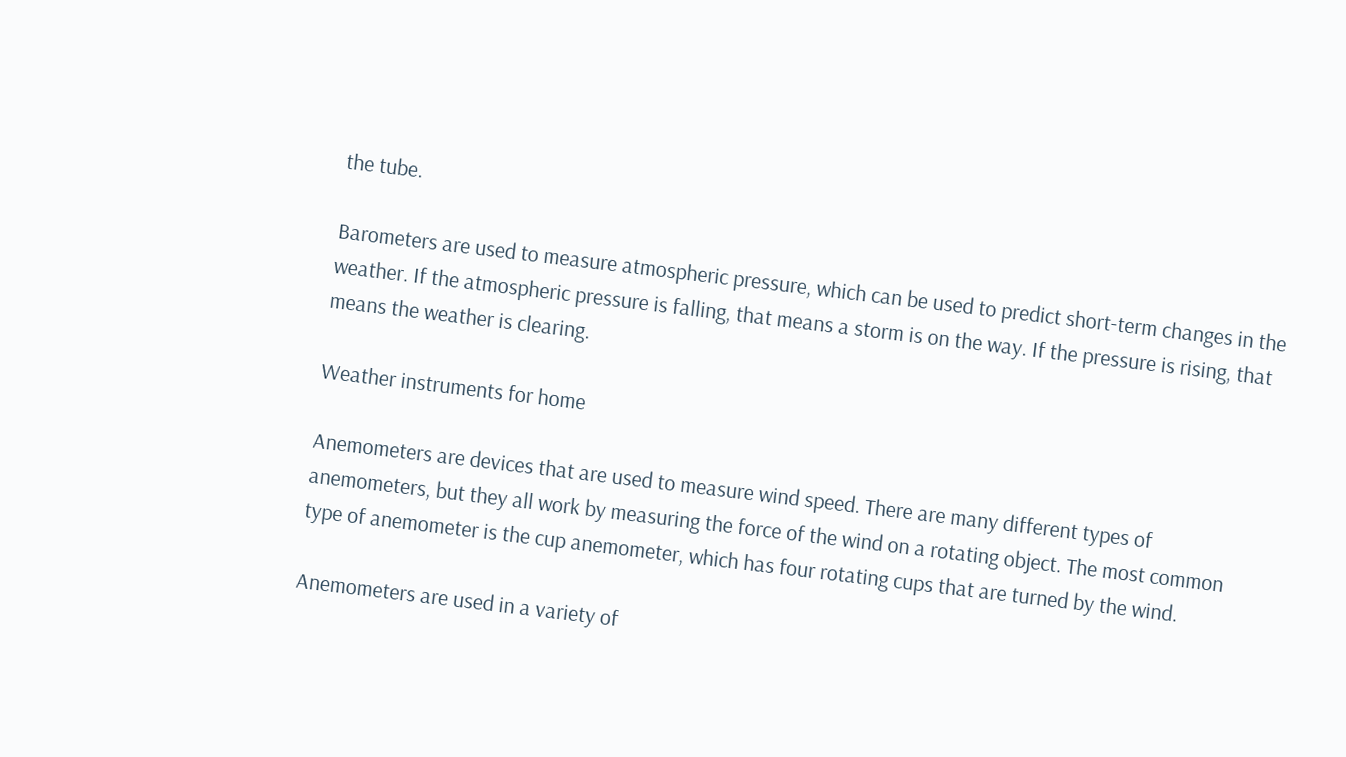the tube.

Barometers are used to measure atmospheric pressure, which can be used to predict short-term changes in the weather. If the atmospheric pressure is falling, that means a storm is on the way. If the pressure is rising, that means the weather is clearing.

Weather instruments for home

Anemometers are devices that are used to measure wind speed. There are many different types of anemometers, but they all work by measuring the force of the wind on a rotating object. The most common type of anemometer is the cup anemometer, which has four rotating cups that are turned by the wind.

Anemometers are used in a variety of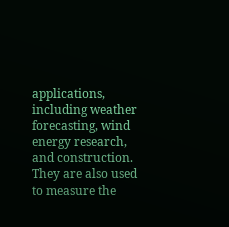applications, including weather forecasting, wind energy research, and construction. They are also used to measure the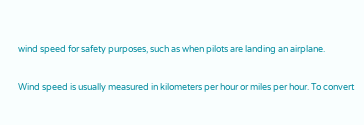wind speed for safety purposes, such as when pilots are landing an airplane.

Wind speed is usually measured in kilometers per hour or miles per hour. To convert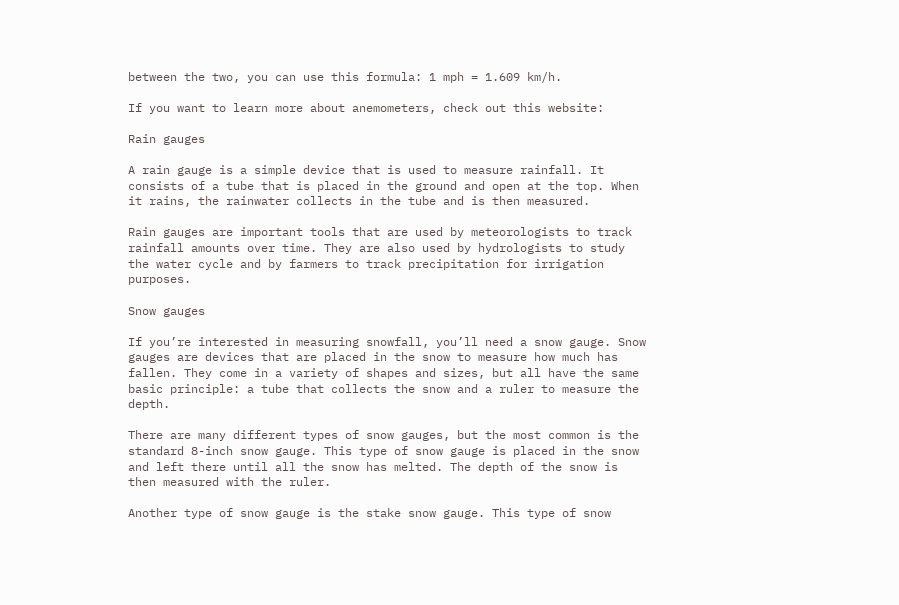between the two, you can use this formula: 1 mph = 1.609 km/h.

If you want to learn more about anemometers, check out this website:

Rain gauges

A rain gauge is a simple device that is used to measure rainfall. It consists of a tube that is placed in the ground and open at the top. When it rains, the rainwater collects in the tube and is then measured.

Rain gauges are important tools that are used by meteorologists to track rainfall amounts over time. They are also used by hydrologists to study the water cycle and by farmers to track precipitation for irrigation purposes.

Snow gauges

If you’re interested in measuring snowfall, you’ll need a snow gauge. Snow gauges are devices that are placed in the snow to measure how much has fallen. They come in a variety of shapes and sizes, but all have the same basic principle: a tube that collects the snow and a ruler to measure the depth.

There are many different types of snow gauges, but the most common is the standard 8-inch snow gauge. This type of snow gauge is placed in the snow and left there until all the snow has melted. The depth of the snow is then measured with the ruler.

Another type of snow gauge is the stake snow gauge. This type of snow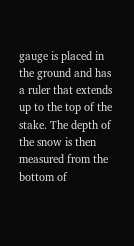gauge is placed in the ground and has a ruler that extends up to the top of the stake. The depth of the snow is then measured from the bottom of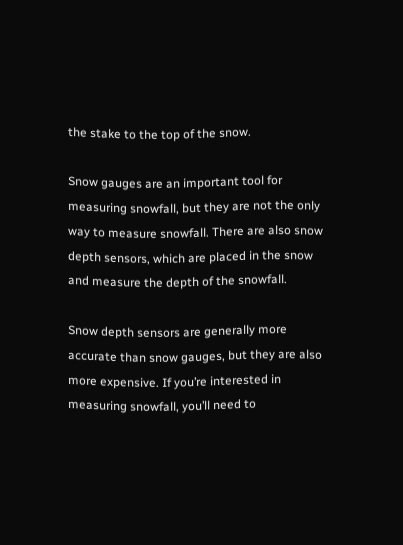the stake to the top of the snow.

Snow gauges are an important tool for measuring snowfall, but they are not the only way to measure snowfall. There are also snow depth sensors, which are placed in the snow and measure the depth of the snowfall.

Snow depth sensors are generally more accurate than snow gauges, but they are also more expensive. If you’re interested in measuring snowfall, you’ll need to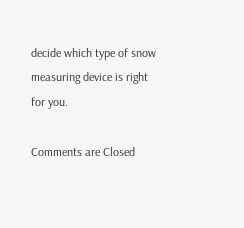decide which type of snow measuring device is right for you.

Comments are Closed